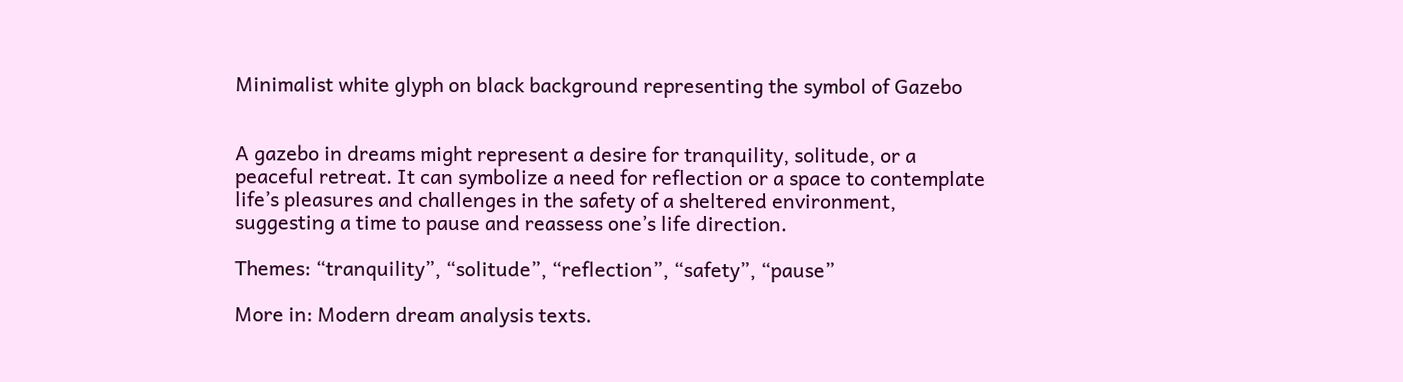Minimalist white glyph on black background representing the symbol of Gazebo


A gazebo in dreams might represent a desire for tranquility, solitude, or a peaceful retreat. It can symbolize a need for reflection or a space to contemplate life’s pleasures and challenges in the safety of a sheltered environment, suggesting a time to pause and reassess one’s life direction.

Themes: “tranquility”, “solitude”, “reflection”, “safety”, “pause”

More in: Modern dream analysis texts.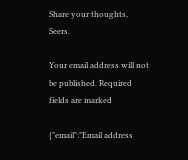Share your thoughts, Seers.

Your email address will not be published. Required fields are marked

{"email":"Email address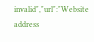invalid","url":"Website address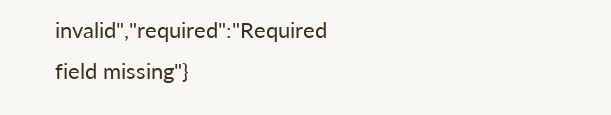invalid","required":"Required field missing"}